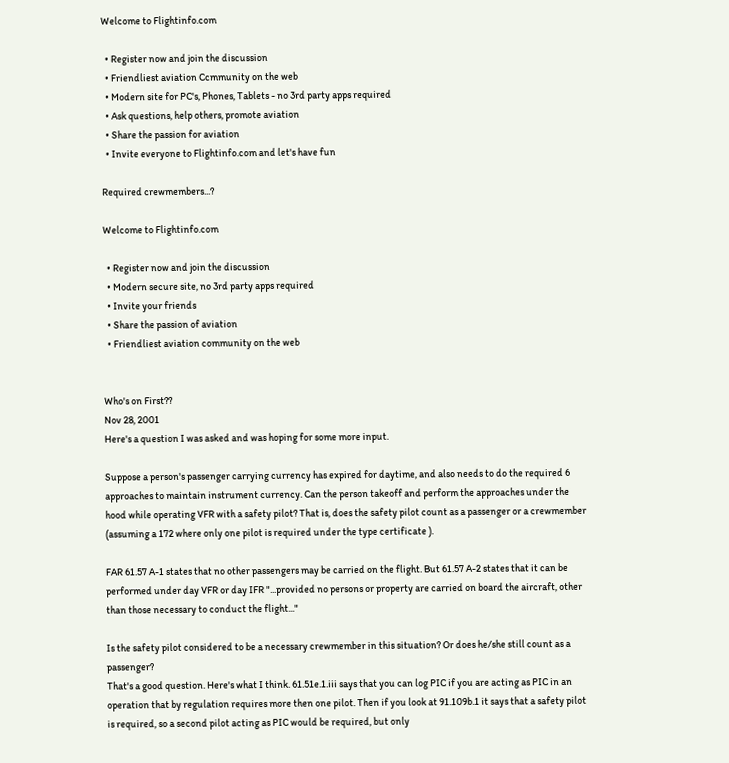Welcome to Flightinfo.com

  • Register now and join the discussion
  • Friendliest aviation Ccmmunity on the web
  • Modern site for PC's, Phones, Tablets - no 3rd party apps required
  • Ask questions, help others, promote aviation
  • Share the passion for aviation
  • Invite everyone to Flightinfo.com and let's have fun

Required crewmembers...?

Welcome to Flightinfo.com

  • Register now and join the discussion
  • Modern secure site, no 3rd party apps required
  • Invite your friends
  • Share the passion of aviation
  • Friendliest aviation community on the web


Who's on First??
Nov 28, 2001
Here's a question I was asked and was hoping for some more input.

Suppose a person's passenger carrying currency has expired for daytime, and also needs to do the required 6 approaches to maintain instrument currency. Can the person takeoff and perform the approaches under the hood while operating VFR with a safety pilot? That is, does the safety pilot count as a passenger or a crewmember (assuming a 172 where only one pilot is required under the type certificate ).

FAR 61.57 A-1 states that no other passengers may be carried on the flight. But 61.57 A-2 states that it can be performed under day VFR or day IFR "...provided no persons or property are carried on board the aircraft, other than those necessary to conduct the flight..."

Is the safety pilot considered to be a necessary crewmember in this situation? Or does he/she still count as a passenger?
That's a good question. Here's what I think. 61.51e.1.iii says that you can log PIC if you are acting as PIC in an operation that by regulation requires more then one pilot. Then if you look at 91.109b.1 it says that a safety pilot is required, so a second pilot acting as PIC would be required, but only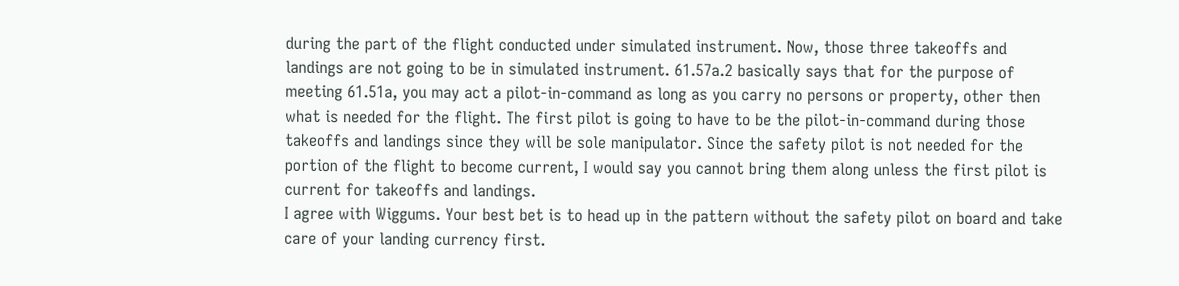during the part of the flight conducted under simulated instrument. Now, those three takeoffs and landings are not going to be in simulated instrument. 61.57a.2 basically says that for the purpose of meeting 61.51a, you may act a pilot-in-command as long as you carry no persons or property, other then what is needed for the flight. The first pilot is going to have to be the pilot-in-command during those takeoffs and landings since they will be sole manipulator. Since the safety pilot is not needed for the portion of the flight to become current, I would say you cannot bring them along unless the first pilot is current for takeoffs and landings.
I agree with Wiggums. Your best bet is to head up in the pattern without the safety pilot on board and take care of your landing currency first.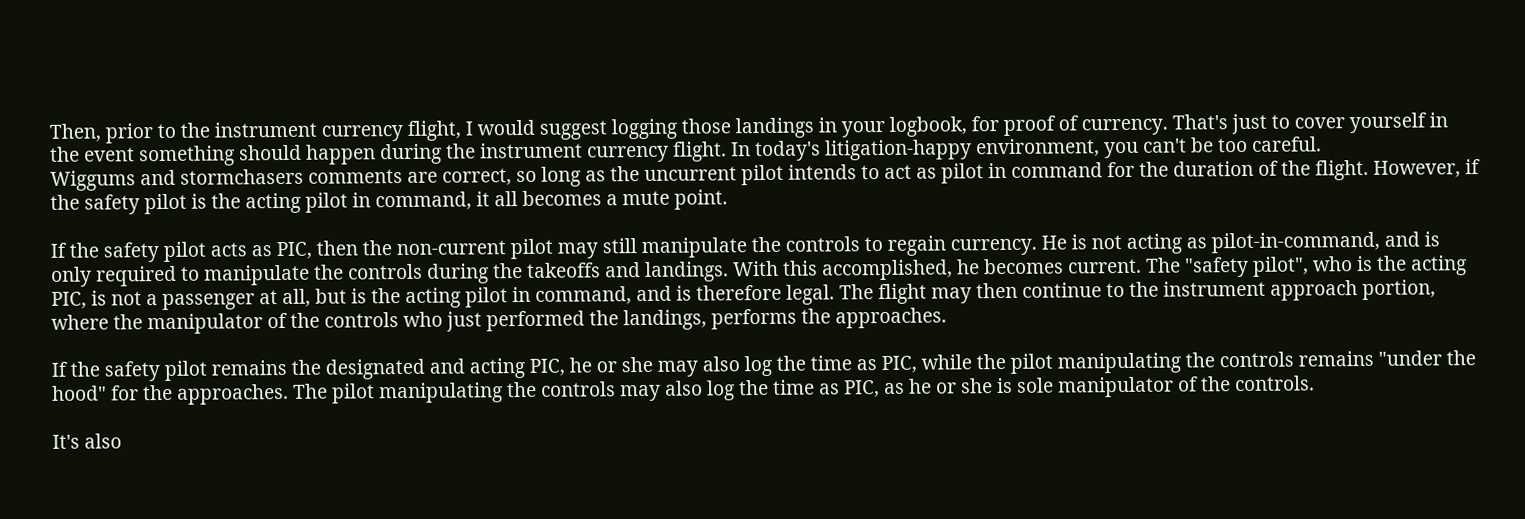Then, prior to the instrument currency flight, I would suggest logging those landings in your logbook, for proof of currency. That's just to cover yourself in the event something should happen during the instrument currency flight. In today's litigation-happy environment, you can't be too careful.
Wiggums and stormchasers comments are correct, so long as the uncurrent pilot intends to act as pilot in command for the duration of the flight. However, if the safety pilot is the acting pilot in command, it all becomes a mute point.

If the safety pilot acts as PIC, then the non-current pilot may still manipulate the controls to regain currency. He is not acting as pilot-in-command, and is only required to manipulate the controls during the takeoffs and landings. With this accomplished, he becomes current. The "safety pilot", who is the acting PIC, is not a passenger at all, but is the acting pilot in command, and is therefore legal. The flight may then continue to the instrument approach portion, where the manipulator of the controls who just performed the landings, performs the approaches.

If the safety pilot remains the designated and acting PIC, he or she may also log the time as PIC, while the pilot manipulating the controls remains "under the hood" for the approaches. The pilot manipulating the controls may also log the time as PIC, as he or she is sole manipulator of the controls.

It's also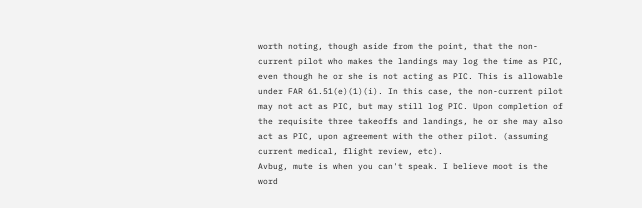worth noting, though aside from the point, that the non-current pilot who makes the landings may log the time as PIC, even though he or she is not acting as PIC. This is allowable under FAR 61.51(e)(1)(i). In this case, the non-current pilot may not act as PIC, but may still log PIC. Upon completion of the requisite three takeoffs and landings, he or she may also act as PIC, upon agreement with the other pilot. (assuming current medical, flight review, etc).
Avbug, mute is when you can't speak. I believe moot is the word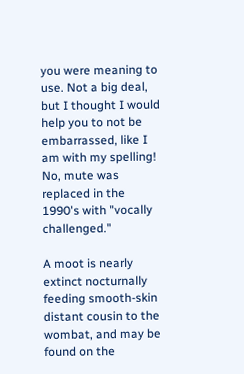you were meaning to use. Not a big deal, but I thought I would help you to not be embarrassed, like I am with my spelling!
No, mute was replaced in the 1990's with "vocally challenged."

A moot is nearly extinct nocturnally feeding smooth-skin distant cousin to the wombat, and may be found on the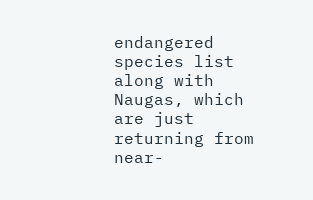endangered species list along with Naugas, which are just returning from near-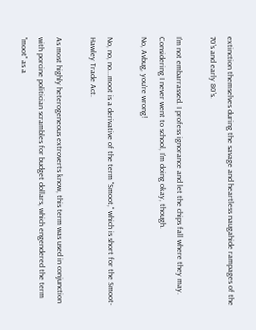extinction themselves during the savage and heartless naugahide rampages of the 70's and early 80's.

I'm not embarrassed. I profess ignorance and let the chips fall where they may. Considering I never went to school, I'm doing okay, though.
No, Avbug, you're wrong!

No, no, no...moot is a derivative of the term "Smoot," which is short for the Smoot-Hawley Trade Act.

As most highly heterogeneous extroverts know, this term was used in conjunction with porcine politician scrambles for budget dollars, which engendered the term "moot" as a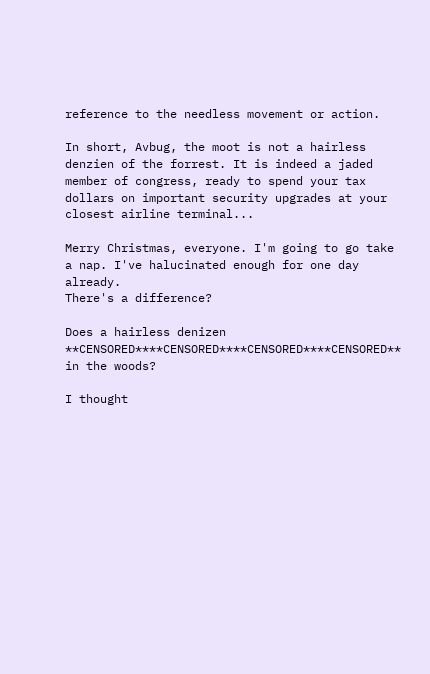reference to the needless movement or action.

In short, Avbug, the moot is not a hairless denzien of the forrest. It is indeed a jaded member of congress, ready to spend your tax dollars on important security upgrades at your closest airline terminal...

Merry Christmas, everyone. I'm going to go take a nap. I've halucinated enough for one day already.
There's a difference?

Does a hairless denizen **CENSORED****CENSORED****CENSORED****CENSORED** in the woods?

I thought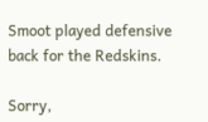Smoot played defensive back for the Redskins.

Sorry,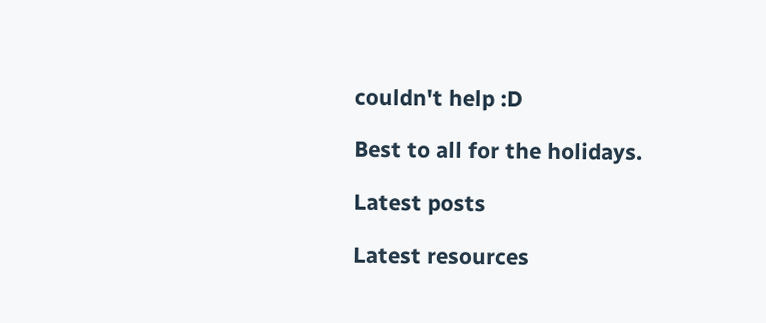couldn't help :D

Best to all for the holidays.

Latest posts

Latest resources